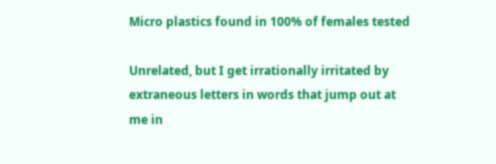Micro plastics found in 100% of females tested

Unrelated, but I get irrationally irritated by extraneous letters in words that jump out at me in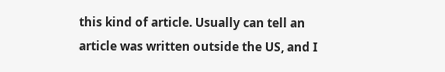this kind of article. Usually can tell an article was written outside the US, and I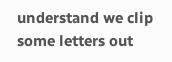understand we clip some letters out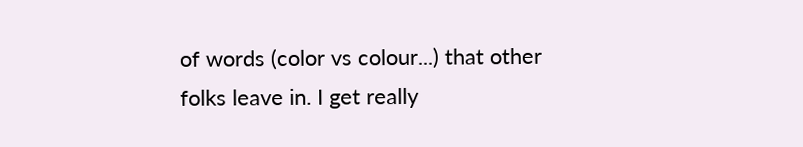of words (color vs colour...) that other folks leave in. I get really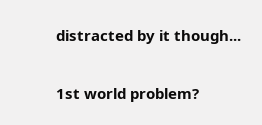distracted by it though...


1st world problem?